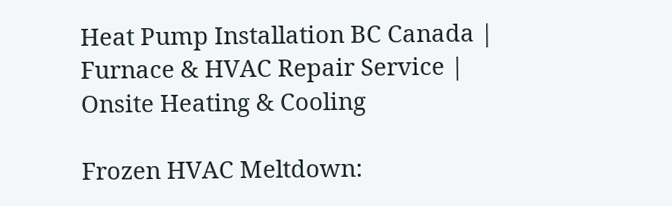Heat Pump Installation BC Canada | Furnace & HVAC Repair Service | Onsite Heating & Cooling

Frozen HVAC Meltdown: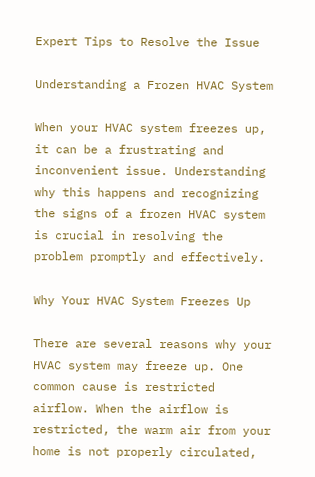Expert Tips to Resolve the Issue

Understanding a Frozen HVAC System

When your HVAC system freezes up, it can be a frustrating and inconvenient issue. Understanding why this happens and recognizing the signs of a frozen HVAC system is crucial in resolving the problem promptly and effectively.

Why Your HVAC System Freezes Up

There are several reasons why your HVAC system may freeze up. One common cause is restricted airflow. When the airflow is restricted, the warm air from your home is not properly circulated,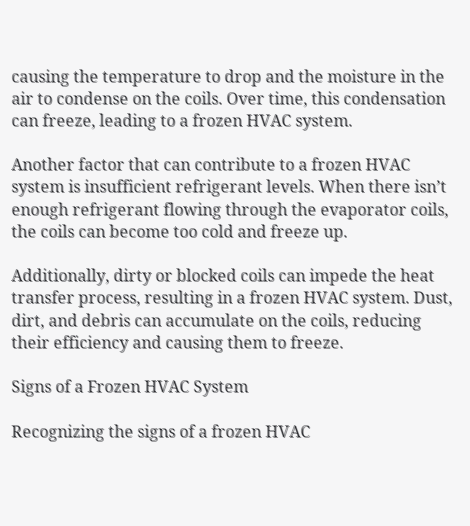causing the temperature to drop and the moisture in the air to condense on the coils. Over time, this condensation can freeze, leading to a frozen HVAC system.

Another factor that can contribute to a frozen HVAC system is insufficient refrigerant levels. When there isn’t enough refrigerant flowing through the evaporator coils, the coils can become too cold and freeze up.

Additionally, dirty or blocked coils can impede the heat transfer process, resulting in a frozen HVAC system. Dust, dirt, and debris can accumulate on the coils, reducing their efficiency and causing them to freeze.

Signs of a Frozen HVAC System

Recognizing the signs of a frozen HVAC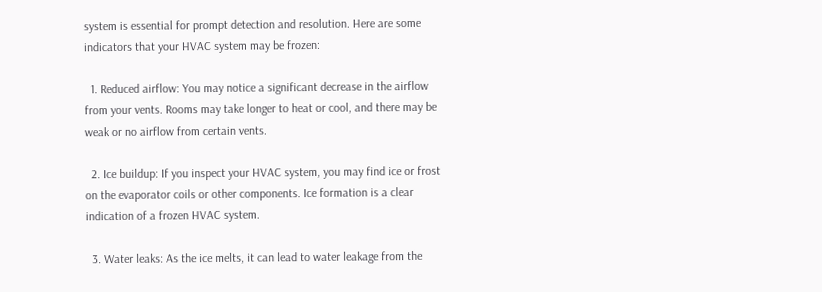system is essential for prompt detection and resolution. Here are some indicators that your HVAC system may be frozen:

  1. Reduced airflow: You may notice a significant decrease in the airflow from your vents. Rooms may take longer to heat or cool, and there may be weak or no airflow from certain vents.

  2. Ice buildup: If you inspect your HVAC system, you may find ice or frost on the evaporator coils or other components. Ice formation is a clear indication of a frozen HVAC system.

  3. Water leaks: As the ice melts, it can lead to water leakage from the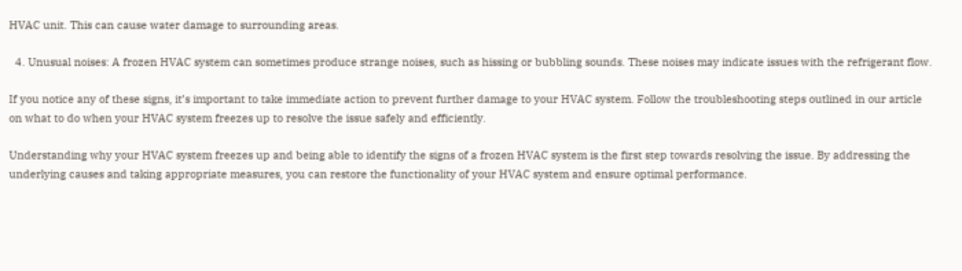HVAC unit. This can cause water damage to surrounding areas.

  4. Unusual noises: A frozen HVAC system can sometimes produce strange noises, such as hissing or bubbling sounds. These noises may indicate issues with the refrigerant flow.

If you notice any of these signs, it’s important to take immediate action to prevent further damage to your HVAC system. Follow the troubleshooting steps outlined in our article on what to do when your HVAC system freezes up to resolve the issue safely and efficiently.

Understanding why your HVAC system freezes up and being able to identify the signs of a frozen HVAC system is the first step towards resolving the issue. By addressing the underlying causes and taking appropriate measures, you can restore the functionality of your HVAC system and ensure optimal performance.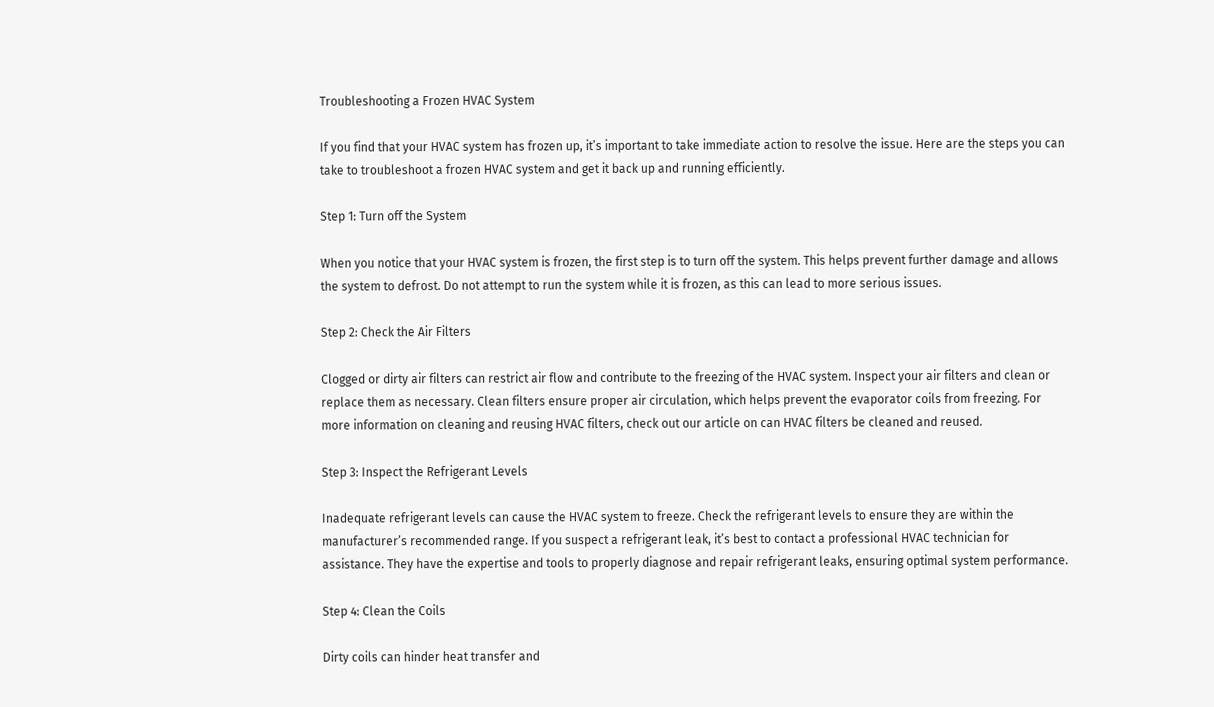Troubleshooting a Frozen HVAC System

If you find that your HVAC system has frozen up, it’s important to take immediate action to resolve the issue. Here are the steps you can take to troubleshoot a frozen HVAC system and get it back up and running efficiently.

Step 1: Turn off the System

When you notice that your HVAC system is frozen, the first step is to turn off the system. This helps prevent further damage and allows the system to defrost. Do not attempt to run the system while it is frozen, as this can lead to more serious issues.

Step 2: Check the Air Filters

Clogged or dirty air filters can restrict air flow and contribute to the freezing of the HVAC system. Inspect your air filters and clean or replace them as necessary. Clean filters ensure proper air circulation, which helps prevent the evaporator coils from freezing. For more information on cleaning and reusing HVAC filters, check out our article on can HVAC filters be cleaned and reused.

Step 3: Inspect the Refrigerant Levels

Inadequate refrigerant levels can cause the HVAC system to freeze. Check the refrigerant levels to ensure they are within the manufacturer’s recommended range. If you suspect a refrigerant leak, it’s best to contact a professional HVAC technician for assistance. They have the expertise and tools to properly diagnose and repair refrigerant leaks, ensuring optimal system performance.

Step 4: Clean the Coils

Dirty coils can hinder heat transfer and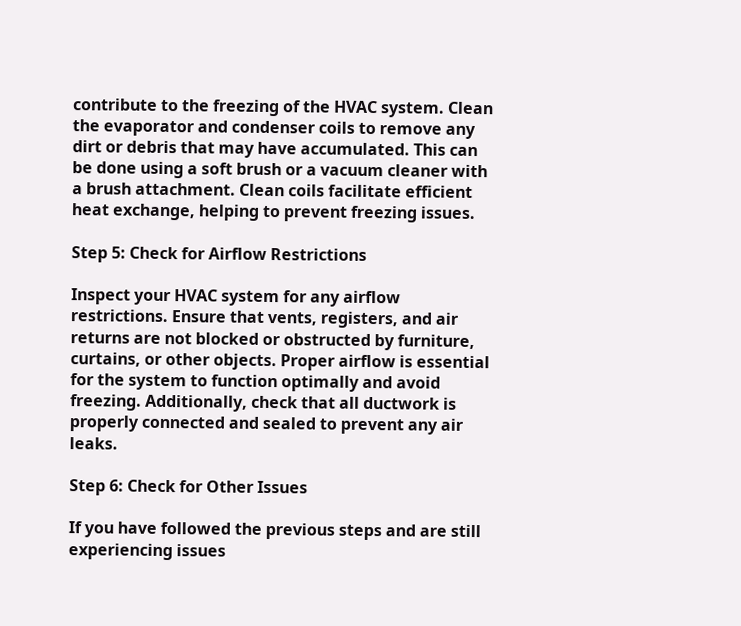contribute to the freezing of the HVAC system. Clean the evaporator and condenser coils to remove any dirt or debris that may have accumulated. This can be done using a soft brush or a vacuum cleaner with a brush attachment. Clean coils facilitate efficient heat exchange, helping to prevent freezing issues.

Step 5: Check for Airflow Restrictions

Inspect your HVAC system for any airflow restrictions. Ensure that vents, registers, and air returns are not blocked or obstructed by furniture, curtains, or other objects. Proper airflow is essential for the system to function optimally and avoid freezing. Additionally, check that all ductwork is properly connected and sealed to prevent any air leaks.

Step 6: Check for Other Issues

If you have followed the previous steps and are still experiencing issues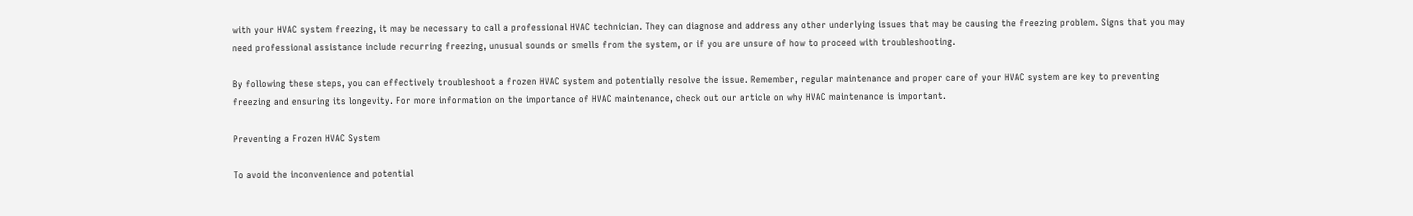with your HVAC system freezing, it may be necessary to call a professional HVAC technician. They can diagnose and address any other underlying issues that may be causing the freezing problem. Signs that you may need professional assistance include recurring freezing, unusual sounds or smells from the system, or if you are unsure of how to proceed with troubleshooting.

By following these steps, you can effectively troubleshoot a frozen HVAC system and potentially resolve the issue. Remember, regular maintenance and proper care of your HVAC system are key to preventing freezing and ensuring its longevity. For more information on the importance of HVAC maintenance, check out our article on why HVAC maintenance is important.

Preventing a Frozen HVAC System

To avoid the inconvenience and potential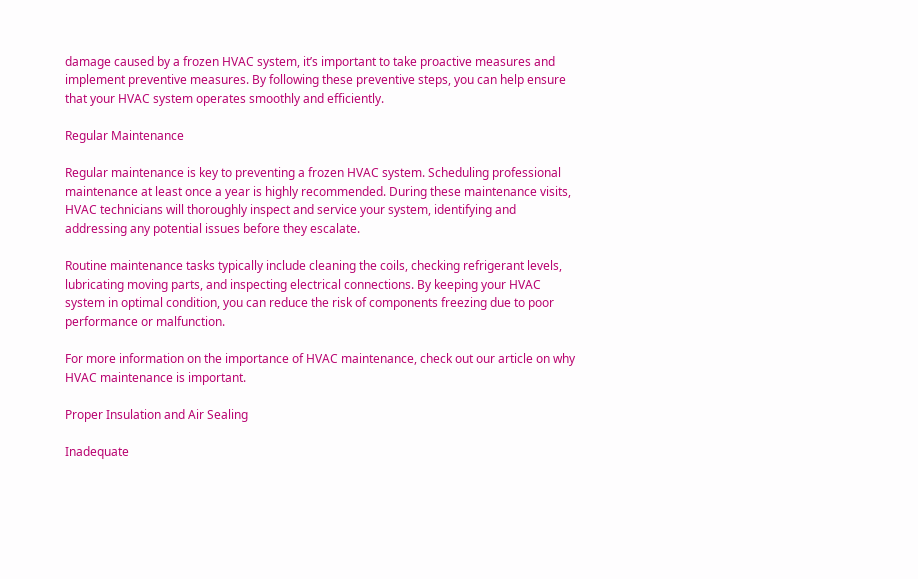damage caused by a frozen HVAC system, it’s important to take proactive measures and implement preventive measures. By following these preventive steps, you can help ensure that your HVAC system operates smoothly and efficiently.

Regular Maintenance

Regular maintenance is key to preventing a frozen HVAC system. Scheduling professional maintenance at least once a year is highly recommended. During these maintenance visits, HVAC technicians will thoroughly inspect and service your system, identifying and addressing any potential issues before they escalate.

Routine maintenance tasks typically include cleaning the coils, checking refrigerant levels, lubricating moving parts, and inspecting electrical connections. By keeping your HVAC system in optimal condition, you can reduce the risk of components freezing due to poor performance or malfunction.

For more information on the importance of HVAC maintenance, check out our article on why HVAC maintenance is important.

Proper Insulation and Air Sealing

Inadequate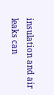insulation and air leaks can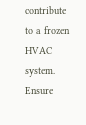contribute to a frozen HVAC system. Ensure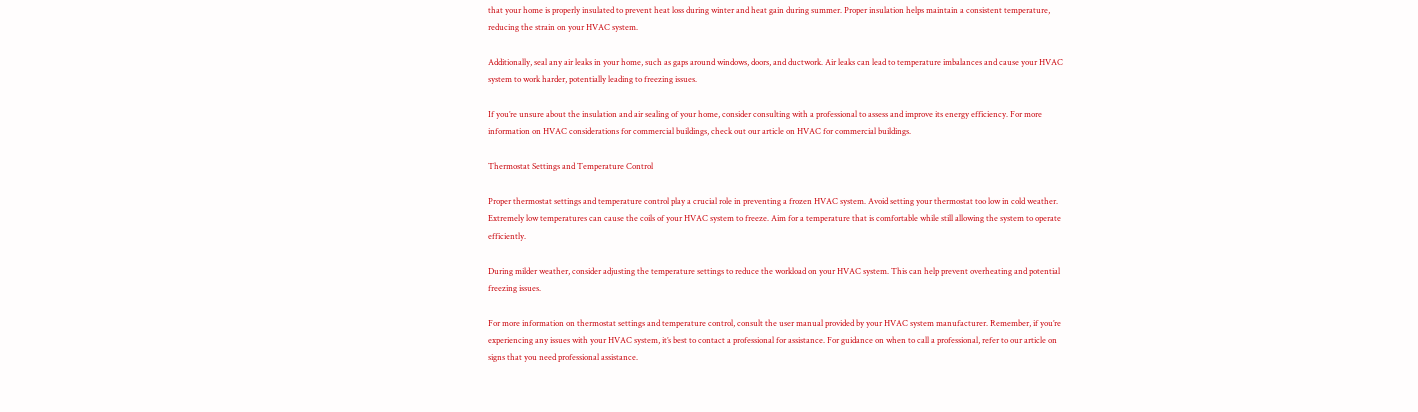that your home is properly insulated to prevent heat loss during winter and heat gain during summer. Proper insulation helps maintain a consistent temperature, reducing the strain on your HVAC system.

Additionally, seal any air leaks in your home, such as gaps around windows, doors, and ductwork. Air leaks can lead to temperature imbalances and cause your HVAC system to work harder, potentially leading to freezing issues.

If you’re unsure about the insulation and air sealing of your home, consider consulting with a professional to assess and improve its energy efficiency. For more information on HVAC considerations for commercial buildings, check out our article on HVAC for commercial buildings.

Thermostat Settings and Temperature Control

Proper thermostat settings and temperature control play a crucial role in preventing a frozen HVAC system. Avoid setting your thermostat too low in cold weather. Extremely low temperatures can cause the coils of your HVAC system to freeze. Aim for a temperature that is comfortable while still allowing the system to operate efficiently.

During milder weather, consider adjusting the temperature settings to reduce the workload on your HVAC system. This can help prevent overheating and potential freezing issues.

For more information on thermostat settings and temperature control, consult the user manual provided by your HVAC system manufacturer. Remember, if you’re experiencing any issues with your HVAC system, it’s best to contact a professional for assistance. For guidance on when to call a professional, refer to our article on signs that you need professional assistance.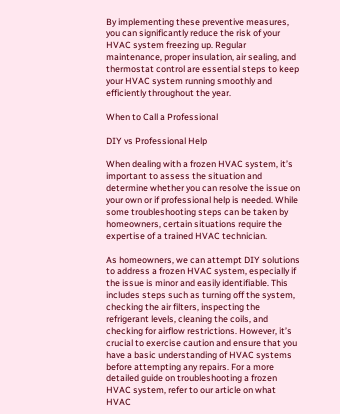By implementing these preventive measures, you can significantly reduce the risk of your HVAC system freezing up. Regular maintenance, proper insulation, air sealing, and thermostat control are essential steps to keep your HVAC system running smoothly and efficiently throughout the year.

When to Call a Professional

DIY vs Professional Help

When dealing with a frozen HVAC system, it’s important to assess the situation and determine whether you can resolve the issue on your own or if professional help is needed. While some troubleshooting steps can be taken by homeowners, certain situations require the expertise of a trained HVAC technician.

As homeowners, we can attempt DIY solutions to address a frozen HVAC system, especially if the issue is minor and easily identifiable. This includes steps such as turning off the system, checking the air filters, inspecting the refrigerant levels, cleaning the coils, and checking for airflow restrictions. However, it’s crucial to exercise caution and ensure that you have a basic understanding of HVAC systems before attempting any repairs. For a more detailed guide on troubleshooting a frozen HVAC system, refer to our article on what HVAC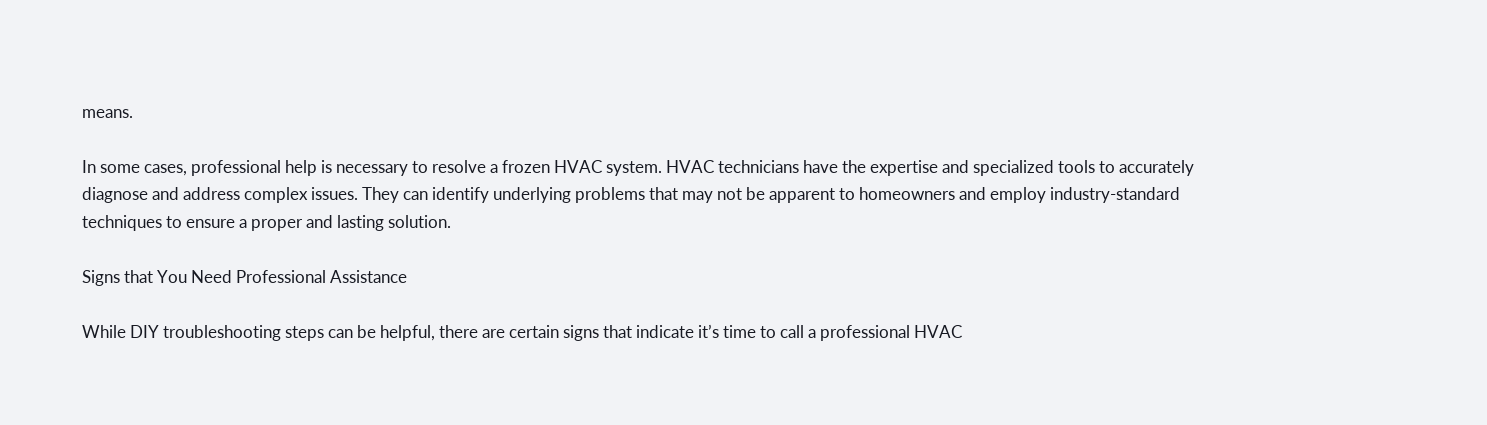means.

In some cases, professional help is necessary to resolve a frozen HVAC system. HVAC technicians have the expertise and specialized tools to accurately diagnose and address complex issues. They can identify underlying problems that may not be apparent to homeowners and employ industry-standard techniques to ensure a proper and lasting solution.

Signs that You Need Professional Assistance

While DIY troubleshooting steps can be helpful, there are certain signs that indicate it’s time to call a professional HVAC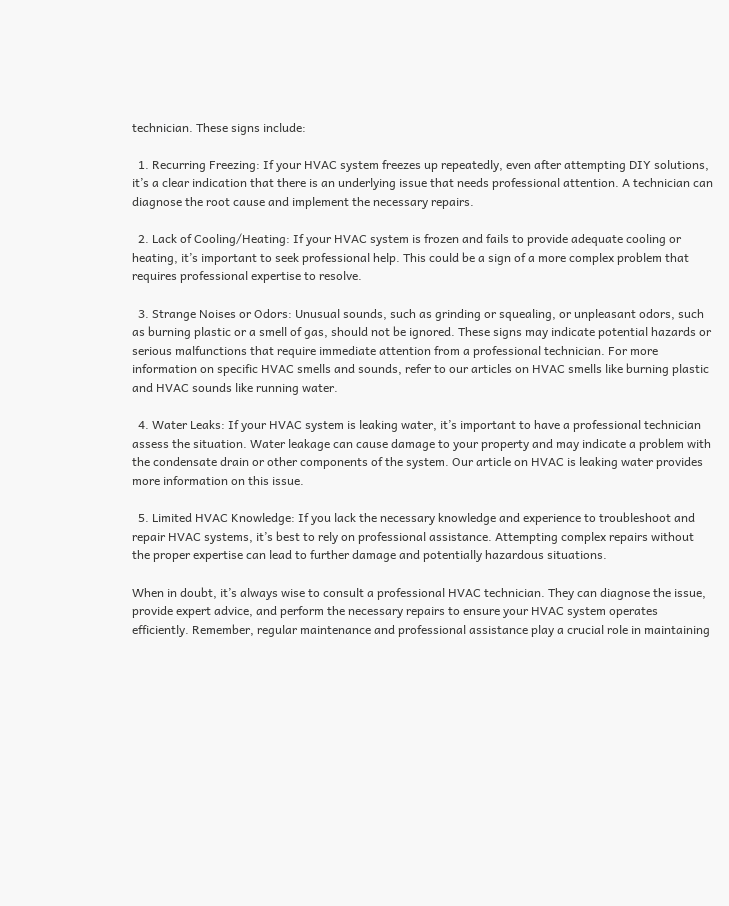technician. These signs include:

  1. Recurring Freezing: If your HVAC system freezes up repeatedly, even after attempting DIY solutions, it’s a clear indication that there is an underlying issue that needs professional attention. A technician can diagnose the root cause and implement the necessary repairs.

  2. Lack of Cooling/Heating: If your HVAC system is frozen and fails to provide adequate cooling or heating, it’s important to seek professional help. This could be a sign of a more complex problem that requires professional expertise to resolve.

  3. Strange Noises or Odors: Unusual sounds, such as grinding or squealing, or unpleasant odors, such as burning plastic or a smell of gas, should not be ignored. These signs may indicate potential hazards or serious malfunctions that require immediate attention from a professional technician. For more information on specific HVAC smells and sounds, refer to our articles on HVAC smells like burning plastic and HVAC sounds like running water.

  4. Water Leaks: If your HVAC system is leaking water, it’s important to have a professional technician assess the situation. Water leakage can cause damage to your property and may indicate a problem with the condensate drain or other components of the system. Our article on HVAC is leaking water provides more information on this issue.

  5. Limited HVAC Knowledge: If you lack the necessary knowledge and experience to troubleshoot and repair HVAC systems, it’s best to rely on professional assistance. Attempting complex repairs without the proper expertise can lead to further damage and potentially hazardous situations.

When in doubt, it’s always wise to consult a professional HVAC technician. They can diagnose the issue, provide expert advice, and perform the necessary repairs to ensure your HVAC system operates efficiently. Remember, regular maintenance and professional assistance play a crucial role in maintaining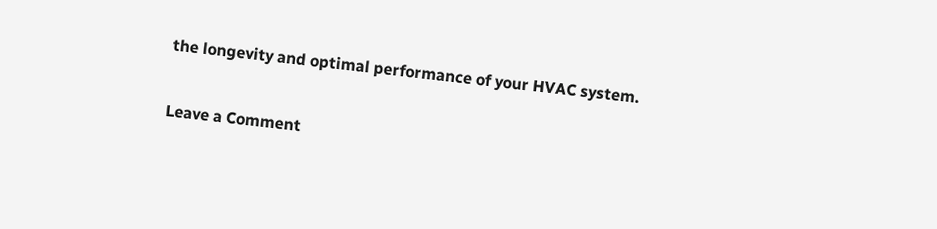the longevity and optimal performance of your HVAC system.

Leave a Comment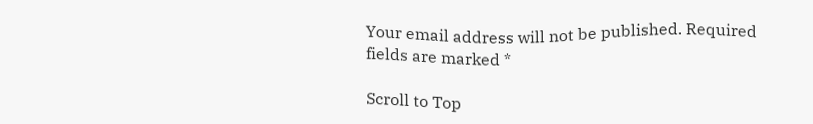Your email address will not be published. Required fields are marked *

Scroll to Top